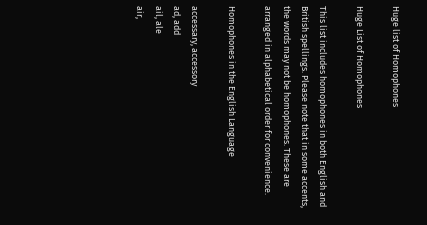Huge list of Homophones

Huge List of Homophones

This list includes homophones in both English and British spellings. Please note that in some accents, the words may not be homophones. These are arranged in alphabetical order for convenience.

Homophones in the English Language

accessary, accessory
ad, add
ail, ale
air,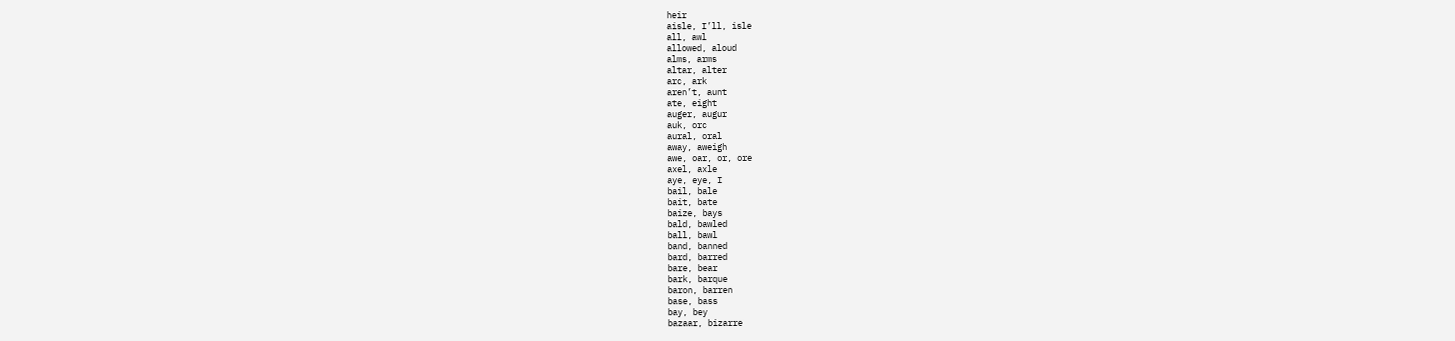heir
aisle, I’ll, isle
all, awl
allowed, aloud
alms, arms
altar, alter
arc, ark
aren’t, aunt
ate, eight
auger, augur
auk, orc
aural, oral
away, aweigh
awe, oar, or, ore
axel, axle
aye, eye, I
bail, bale
bait, bate
baize, bays
bald, bawled
ball, bawl
band, banned
bard, barred
bare, bear
bark, barque
baron, barren
base, bass
bay, bey
bazaar, bizarre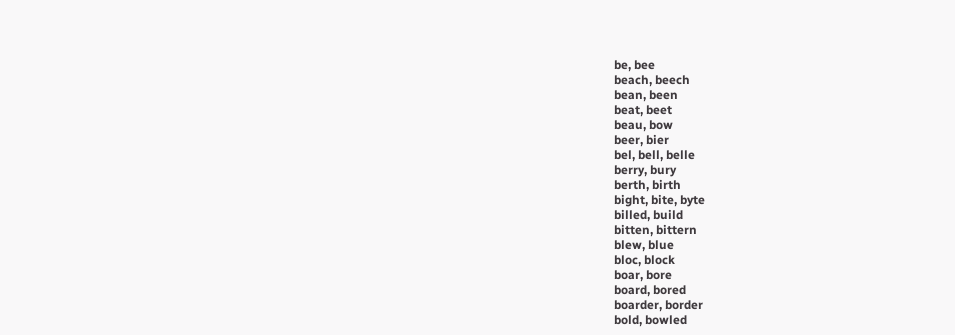be, bee
beach, beech
bean, been
beat, beet
beau, bow
beer, bier
bel, bell, belle
berry, bury
berth, birth
bight, bite, byte
billed, build
bitten, bittern
blew, blue
bloc, block
boar, bore
board, bored
boarder, border
bold, bowled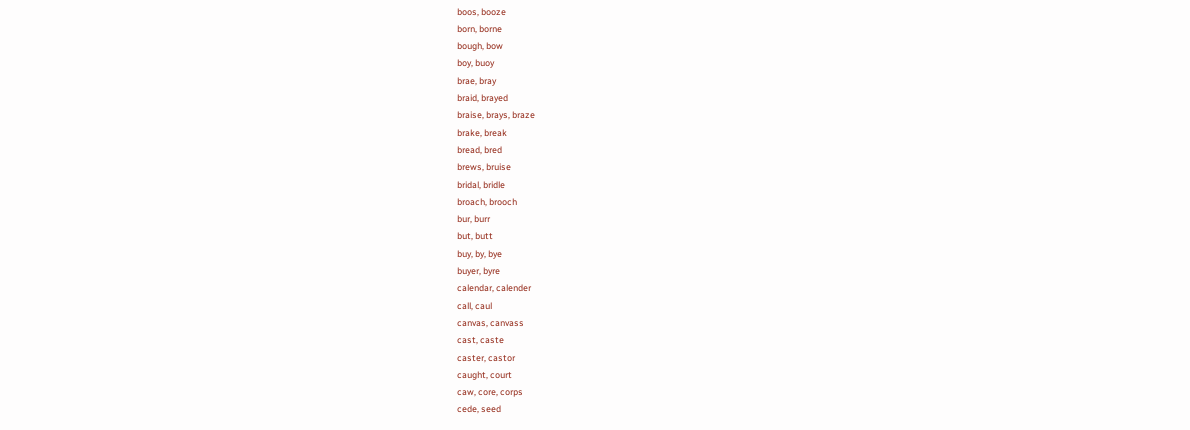boos, booze
born, borne
bough, bow
boy, buoy
brae, bray
braid, brayed
braise, brays, braze
brake, break
bread, bred
brews, bruise
bridal, bridle
broach, brooch
bur, burr
but, butt
buy, by, bye
buyer, byre
calendar, calender
call, caul
canvas, canvass
cast, caste
caster, castor
caught, court
caw, core, corps
cede, seed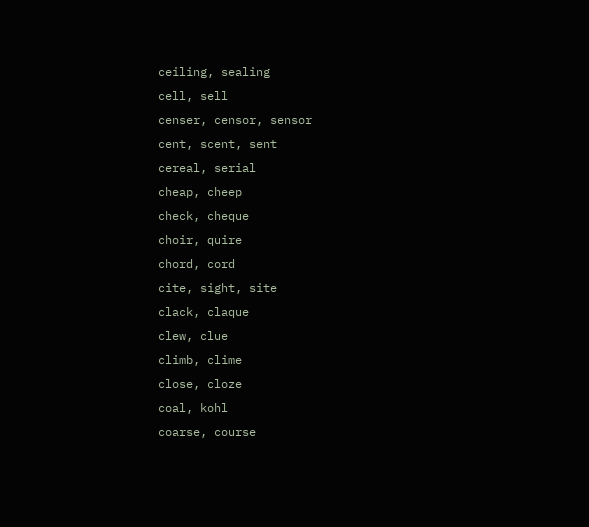ceiling, sealing
cell, sell
censer, censor, sensor
cent, scent, sent
cereal, serial
cheap, cheep
check, cheque
choir, quire
chord, cord
cite, sight, site
clack, claque
clew, clue
climb, clime
close, cloze
coal, kohl
coarse, course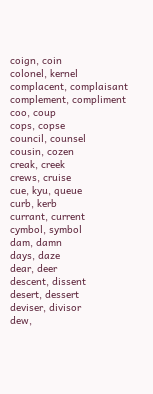coign, coin
colonel, kernel
complacent, complaisant
complement, compliment
coo, coup
cops, copse
council, counsel
cousin, cozen
creak, creek
crews, cruise
cue, kyu, queue
curb, kerb
currant, current
cymbol, symbol
dam, damn
days, daze
dear, deer
descent, dissent
desert, dessert
deviser, divisor
dew,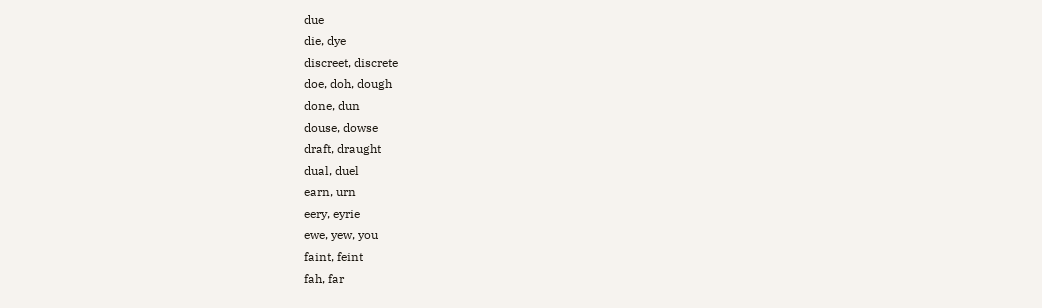due
die, dye
discreet, discrete
doe, doh, dough
done, dun
douse, dowse
draft, draught
dual, duel
earn, urn
eery, eyrie
ewe, yew, you
faint, feint
fah, far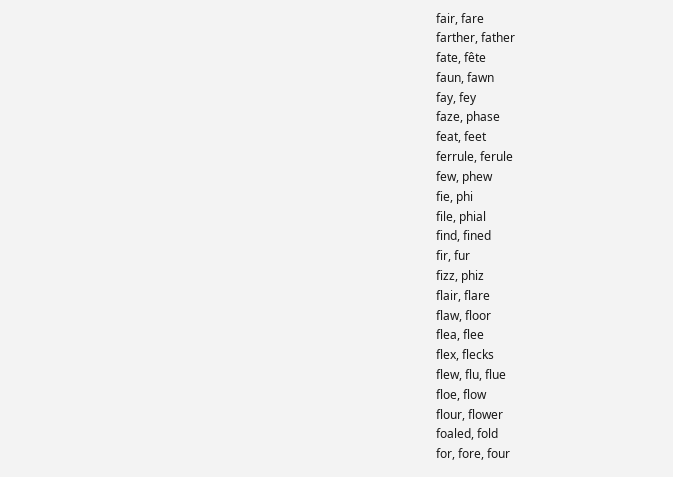fair, fare
farther, father
fate, fête
faun, fawn
fay, fey
faze, phase
feat, feet
ferrule, ferule
few, phew
fie, phi
file, phial
find, fined
fir, fur
fizz, phiz
flair, flare
flaw, floor
flea, flee
flex, flecks
flew, flu, flue
floe, flow
flour, flower
foaled, fold
for, fore, four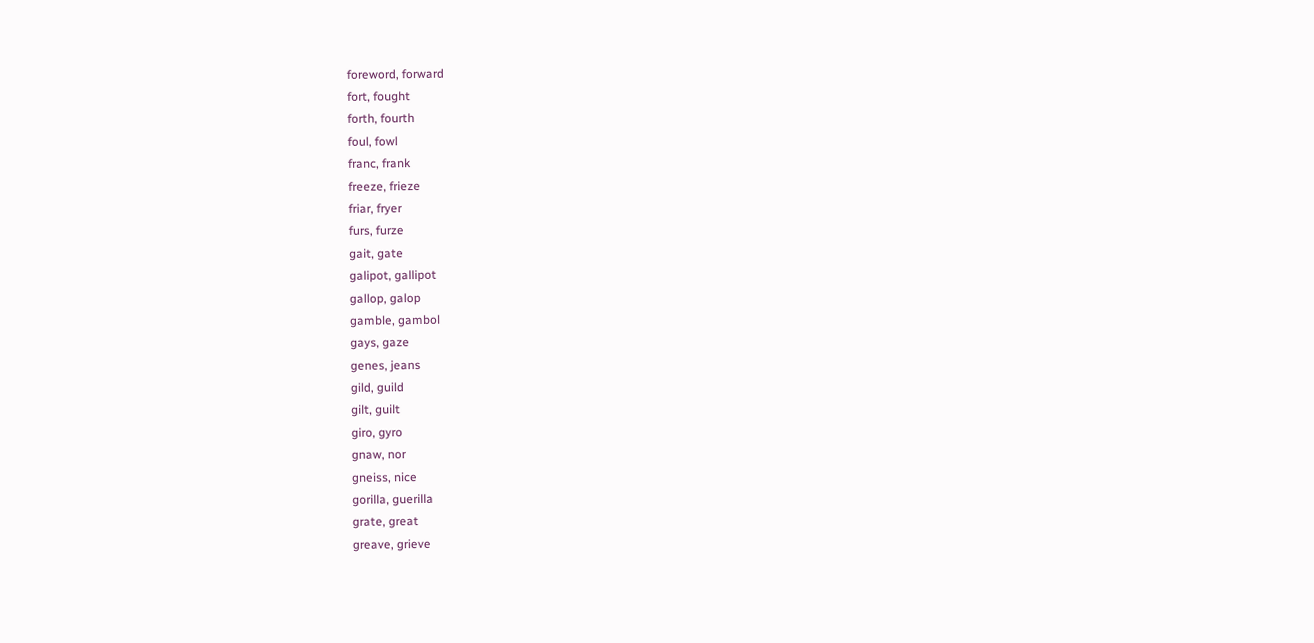foreword, forward
fort, fought
forth, fourth
foul, fowl
franc, frank
freeze, frieze
friar, fryer
furs, furze
gait, gate
galipot, gallipot
gallop, galop
gamble, gambol
gays, gaze
genes, jeans
gild, guild
gilt, guilt
giro, gyro
gnaw, nor
gneiss, nice
gorilla, guerilla
grate, great
greave, grieve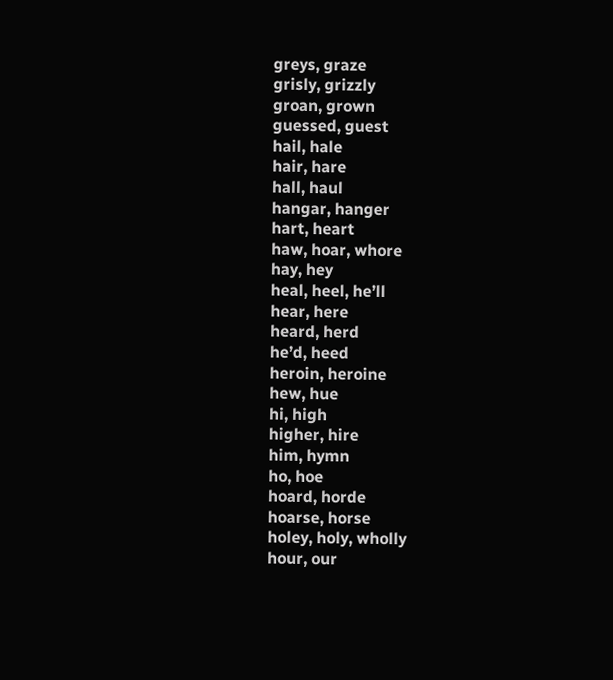greys, graze
grisly, grizzly
groan, grown
guessed, guest
hail, hale
hair, hare
hall, haul
hangar, hanger
hart, heart
haw, hoar, whore
hay, hey
heal, heel, he’ll
hear, here
heard, herd
he’d, heed
heroin, heroine
hew, hue
hi, high
higher, hire
him, hymn
ho, hoe
hoard, horde
hoarse, horse
holey, holy, wholly
hour, our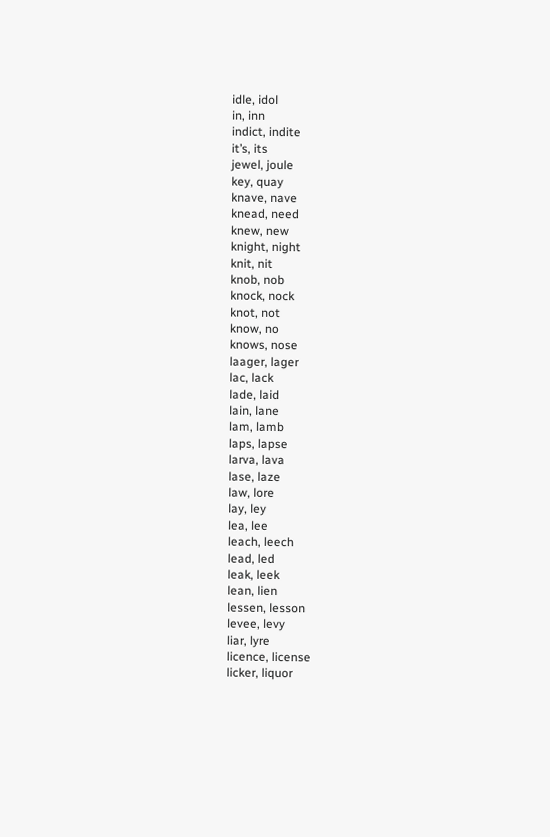idle, idol
in, inn
indict, indite
it’s, its
jewel, joule
key, quay
knave, nave
knead, need
knew, new
knight, night
knit, nit
knob, nob
knock, nock
knot, not
know, no
knows, nose
laager, lager
lac, lack
lade, laid
lain, lane
lam, lamb
laps, lapse
larva, lava
lase, laze
law, lore
lay, ley
lea, lee
leach, leech
lead, led
leak, leek
lean, lien
lessen, lesson
levee, levy
liar, lyre
licence, license
licker, liquor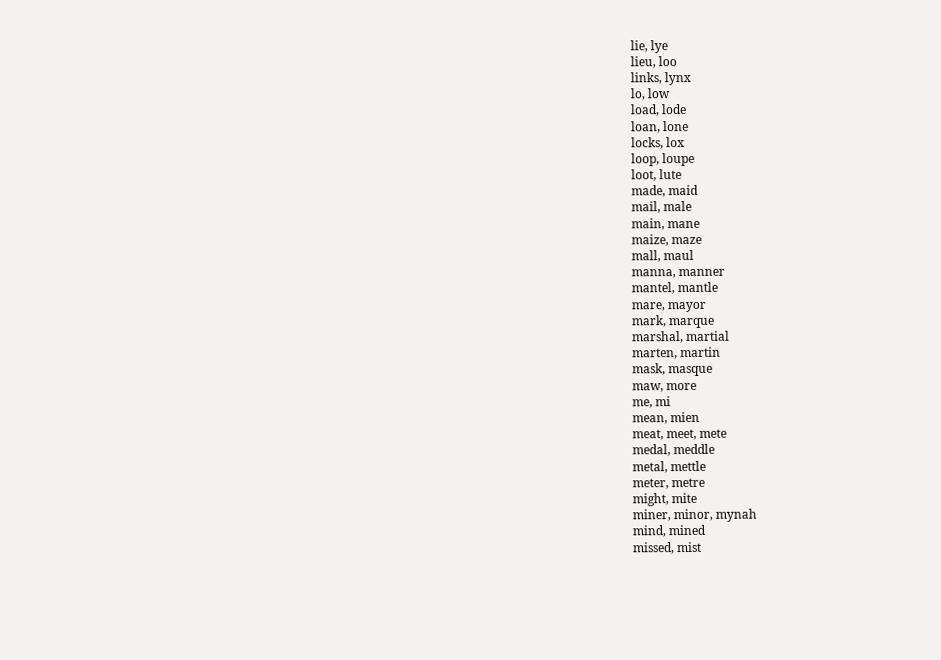lie, lye
lieu, loo
links, lynx
lo, low
load, lode
loan, lone
locks, lox
loop, loupe
loot, lute
made, maid
mail, male
main, mane
maize, maze
mall, maul
manna, manner
mantel, mantle
mare, mayor
mark, marque
marshal, martial
marten, martin
mask, masque
maw, more
me, mi
mean, mien
meat, meet, mete
medal, meddle
metal, mettle
meter, metre
might, mite
miner, minor, mynah
mind, mined
missed, mist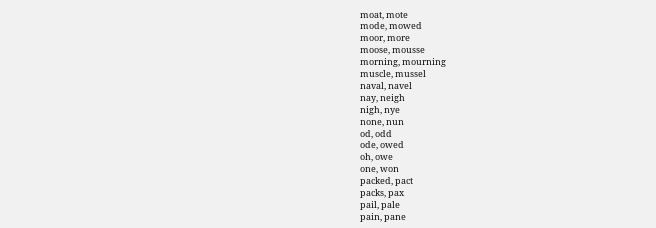moat, mote
mode, mowed
moor, more
moose, mousse
morning, mourning
muscle, mussel
naval, navel
nay, neigh
nigh, nye
none, nun
od, odd
ode, owed
oh, owe
one, won
packed, pact
packs, pax
pail, pale
pain, pane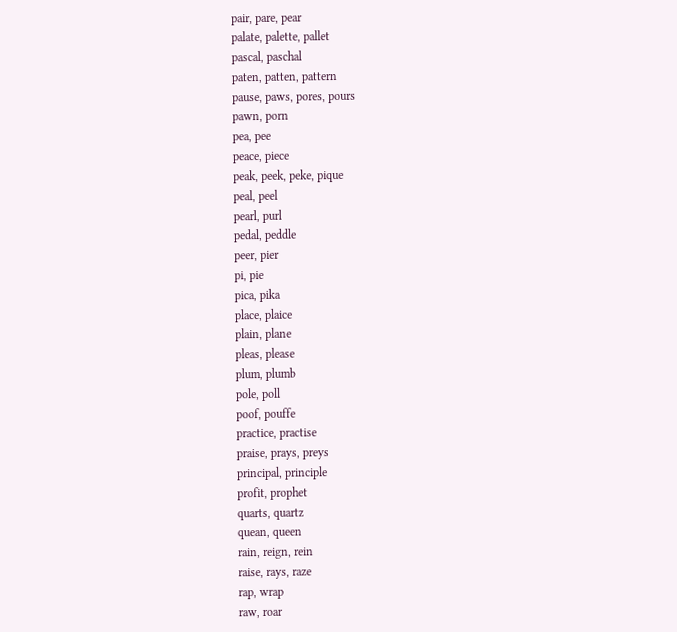pair, pare, pear
palate, palette, pallet
pascal, paschal
paten, patten, pattern
pause, paws, pores, pours
pawn, porn
pea, pee
peace, piece
peak, peek, peke, pique
peal, peel
pearl, purl
pedal, peddle
peer, pier
pi, pie
pica, pika
place, plaice
plain, plane
pleas, please
plum, plumb
pole, poll
poof, pouffe
practice, practise
praise, prays, preys
principal, principle
profit, prophet
quarts, quartz
quean, queen
rain, reign, rein
raise, rays, raze
rap, wrap
raw, roar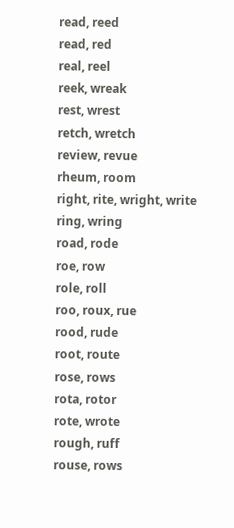read, reed
read, red
real, reel
reek, wreak
rest, wrest
retch, wretch
review, revue
rheum, room
right, rite, wright, write
ring, wring
road, rode
roe, row
role, roll
roo, roux, rue
rood, rude
root, route
rose, rows
rota, rotor
rote, wrote
rough, ruff
rouse, rows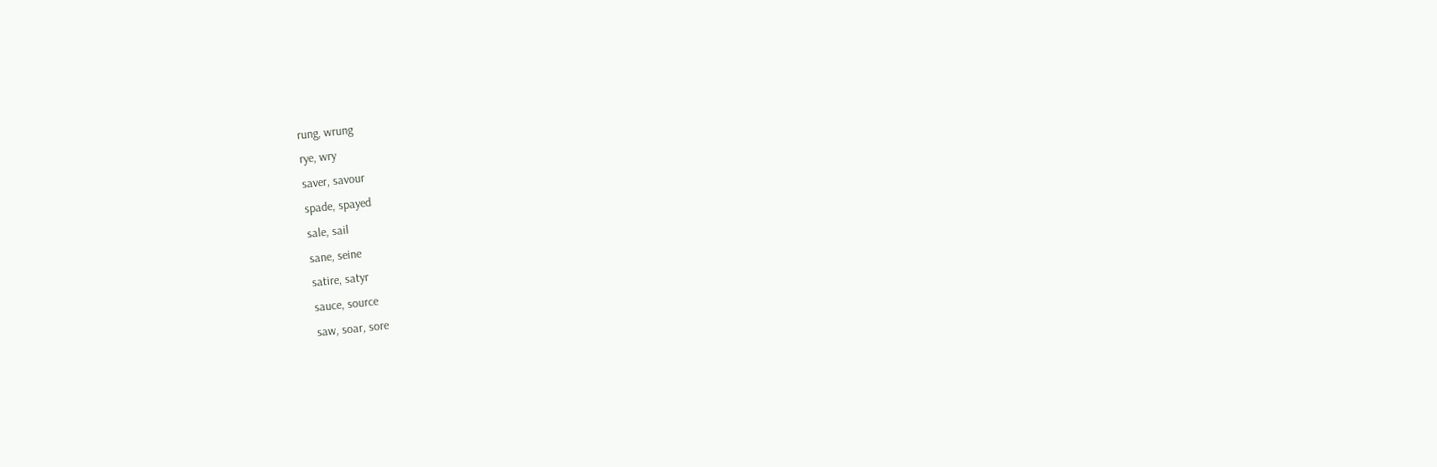rung, wrung
rye, wry
saver, savour
spade, spayed
sale, sail
sane, seine
satire, satyr
sauce, source
saw, soar, sore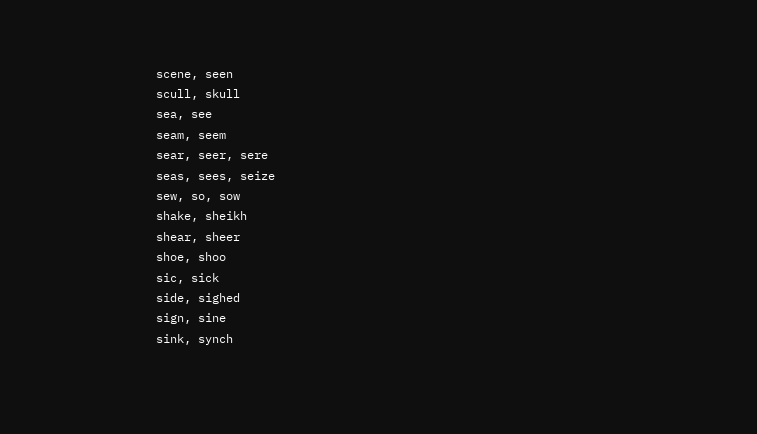scene, seen
scull, skull
sea, see
seam, seem
sear, seer, sere
seas, sees, seize
sew, so, sow
shake, sheikh
shear, sheer
shoe, shoo
sic, sick
side, sighed
sign, sine
sink, synch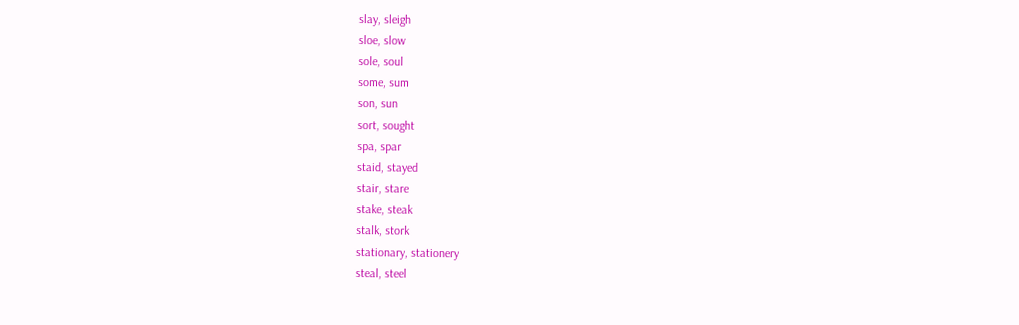slay, sleigh
sloe, slow
sole, soul
some, sum
son, sun
sort, sought
spa, spar
staid, stayed
stair, stare
stake, steak
stalk, stork
stationary, stationery
steal, steel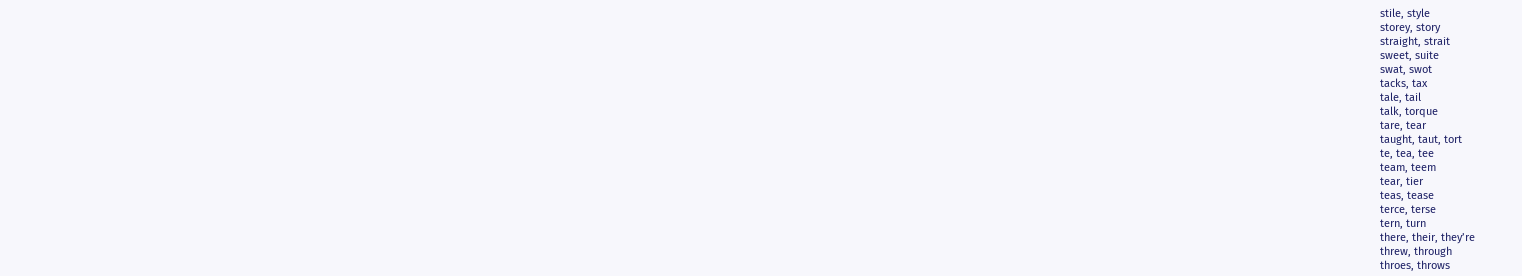stile, style
storey, story
straight, strait
sweet, suite
swat, swot
tacks, tax
tale, tail
talk, torque
tare, tear
taught, taut, tort
te, tea, tee
team, teem
tear, tier
teas, tease
terce, terse
tern, turn
there, their, they’re
threw, through
throes, throws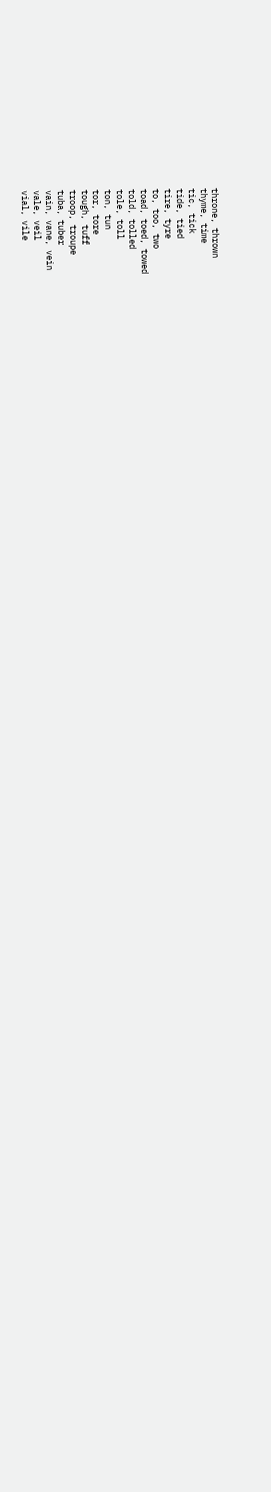throne, thrown
thyme, time
tic, tick
tide, tied
tire, tyre
to, too, two
toad, toed, towed
told, tolled
tole, toll
ton, tun
tor, tore
tough, tuff
troop, troupe
tuba, tuber
vain, vane, vein
vale, veil
vial, vile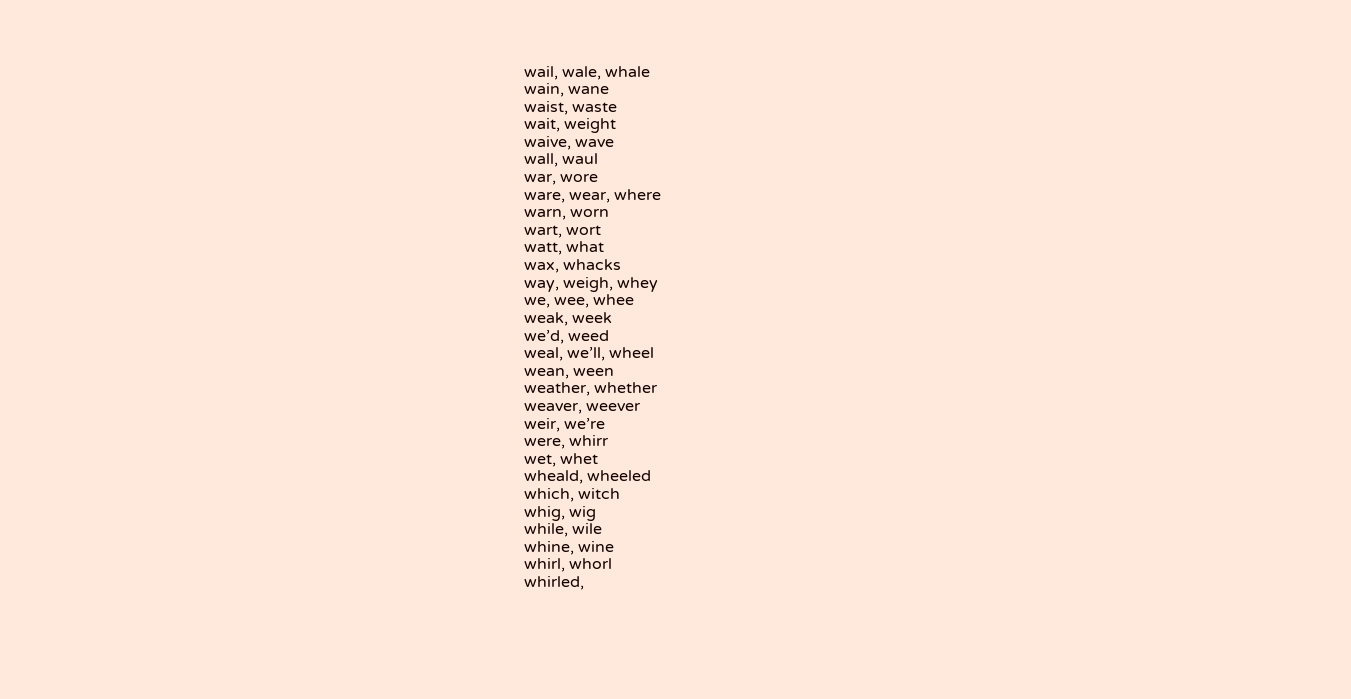wail, wale, whale
wain, wane
waist, waste
wait, weight
waive, wave
wall, waul
war, wore
ware, wear, where
warn, worn
wart, wort
watt, what
wax, whacks
way, weigh, whey
we, wee, whee
weak, week
we’d, weed
weal, we’ll, wheel
wean, ween
weather, whether
weaver, weever
weir, we’re
were, whirr
wet, whet
wheald, wheeled
which, witch
whig, wig
while, wile
whine, wine
whirl, whorl
whirled,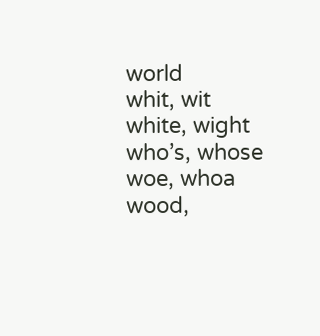world
whit, wit
white, wight
who’s, whose
woe, whoa
wood,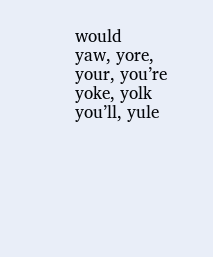would
yaw, yore, your, you’re
yoke, yolk
you’ll, yule